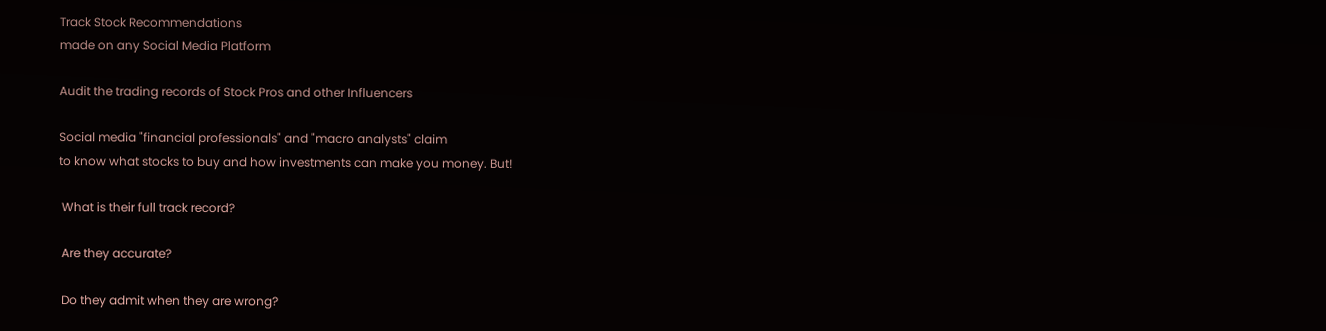Track Stock Recommendations
made on any Social Media Platform

Audit the trading records of Stock Pros and other Influencers

Social media "financial professionals" and "macro analysts" claim
to know what stocks to buy and how investments can make you money. But!

 What is their full track record?

 Are they accurate?

 Do they admit when they are wrong?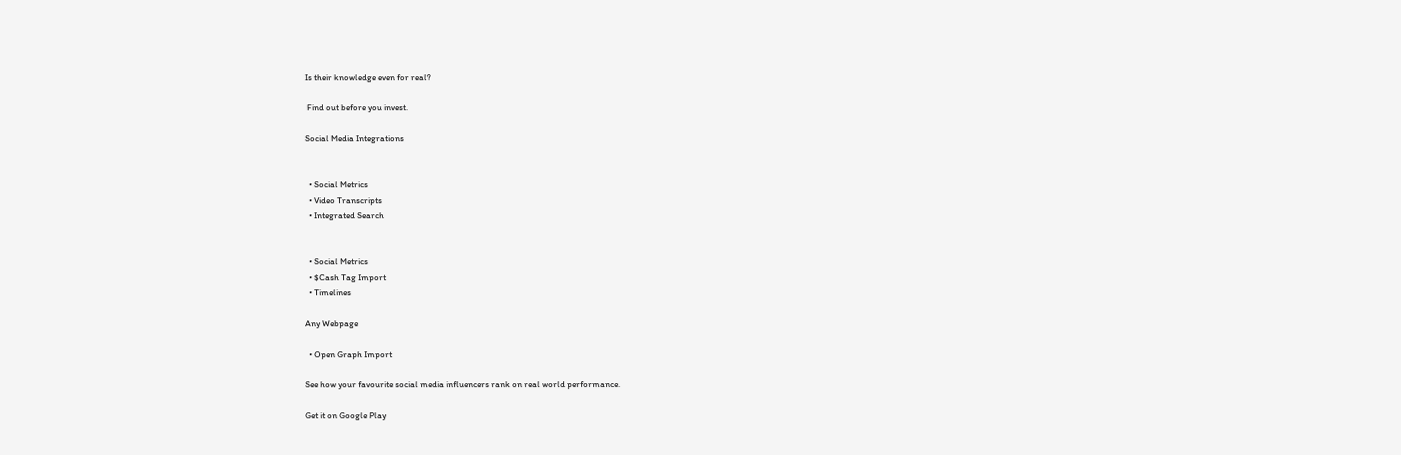Is their knowledge even for real?

 Find out before you invest.

Social Media Integrations


  • Social Metrics
  • Video Transcripts
  • Integrated Search


  • Social Metrics
  • $Cash Tag Import
  • Timelines

Any Webpage

  • Open Graph Import

See how your favourite social media influencers rank on real world performance.

Get it on Google Play